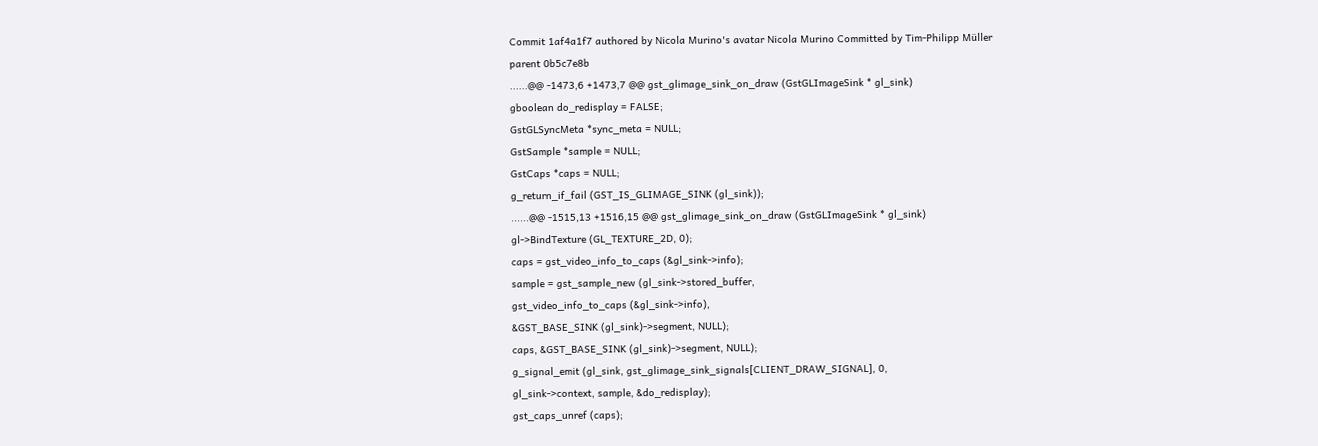Commit 1af4a1f7 authored by Nicola Murino's avatar Nicola Murino Committed by Tim-Philipp Müller
parent 0b5c7e8b
......@@ -1473,6 +1473,7 @@ gst_glimage_sink_on_draw (GstGLImageSink * gl_sink)
gboolean do_redisplay = FALSE;
GstGLSyncMeta *sync_meta = NULL;
GstSample *sample = NULL;
GstCaps *caps = NULL;
g_return_if_fail (GST_IS_GLIMAGE_SINK (gl_sink));
......@@ -1515,13 +1516,15 @@ gst_glimage_sink_on_draw (GstGLImageSink * gl_sink)
gl->BindTexture (GL_TEXTURE_2D, 0);
caps = gst_video_info_to_caps (&gl_sink->info);
sample = gst_sample_new (gl_sink->stored_buffer,
gst_video_info_to_caps (&gl_sink->info),
&GST_BASE_SINK (gl_sink)->segment, NULL);
caps, &GST_BASE_SINK (gl_sink)->segment, NULL);
g_signal_emit (gl_sink, gst_glimage_sink_signals[CLIENT_DRAW_SIGNAL], 0,
gl_sink->context, sample, &do_redisplay);
gst_caps_unref (caps);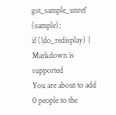gst_sample_unref (sample);
if (!do_redisplay) {
Markdown is supported
You are about to add 0 people to the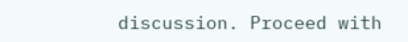discussion. Proceed with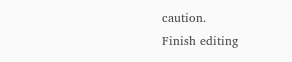caution.
Finish editing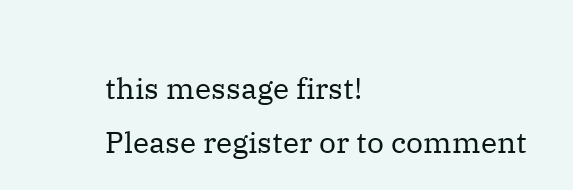this message first!
Please register or to comment